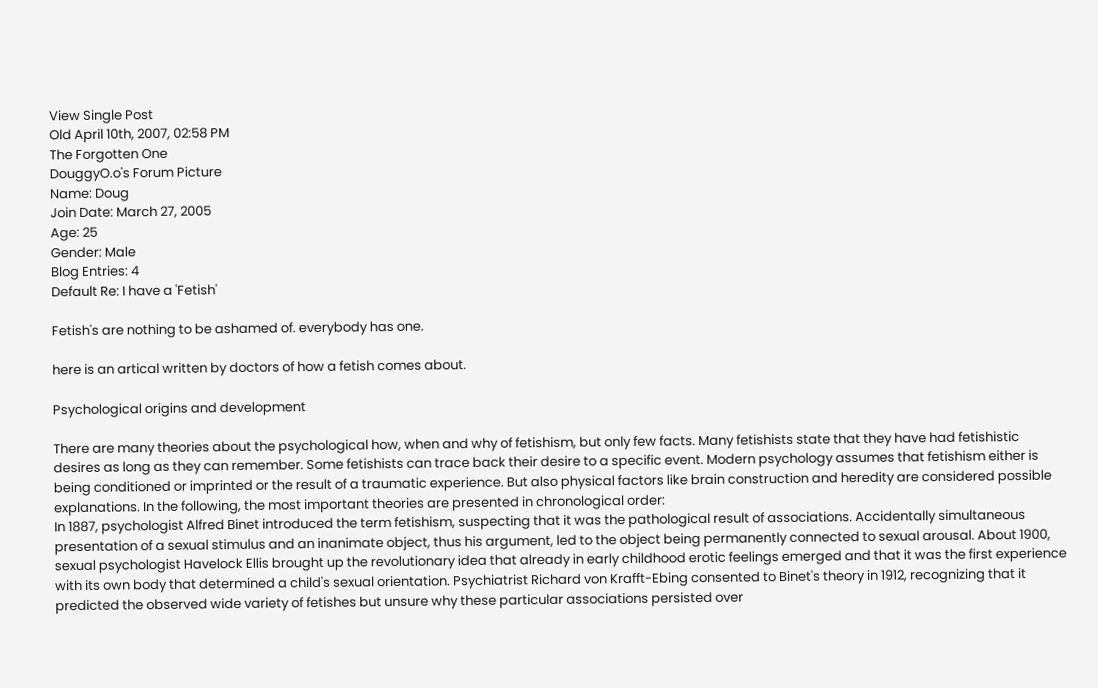View Single Post
Old April 10th, 2007, 02:58 PM
The Forgotten One
DouggyO.o's Forum Picture
Name: Doug
Join Date: March 27, 2005
Age: 25
Gender: Male
Blog Entries: 4
Default Re: I have a 'Fetish'

Fetish's are nothing to be ashamed of. everybody has one.

here is an artical written by doctors of how a fetish comes about.

Psychological origins and development

There are many theories about the psychological how, when and why of fetishism, but only few facts. Many fetishists state that they have had fetishistic desires as long as they can remember. Some fetishists can trace back their desire to a specific event. Modern psychology assumes that fetishism either is being conditioned or imprinted or the result of a traumatic experience. But also physical factors like brain construction and heredity are considered possible explanations. In the following, the most important theories are presented in chronological order:
In 1887, psychologist Alfred Binet introduced the term fetishism, suspecting that it was the pathological result of associations. Accidentally simultaneous presentation of a sexual stimulus and an inanimate object, thus his argument, led to the object being permanently connected to sexual arousal. About 1900, sexual psychologist Havelock Ellis brought up the revolutionary idea that already in early childhood erotic feelings emerged and that it was the first experience with its own body that determined a child's sexual orientation. Psychiatrist Richard von Krafft-Ebing consented to Binet's theory in 1912, recognizing that it predicted the observed wide variety of fetishes but unsure why these particular associations persisted over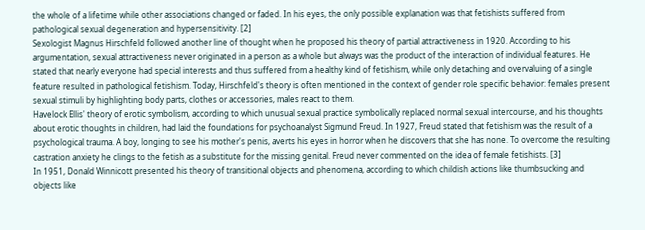the whole of a lifetime while other associations changed or faded. In his eyes, the only possible explanation was that fetishists suffered from pathological sexual degeneration and hypersensitivity. [2]
Sexologist Magnus Hirschfeld followed another line of thought when he proposed his theory of partial attractiveness in 1920. According to his argumentation, sexual attractiveness never originated in a person as a whole but always was the product of the interaction of individual features. He stated that nearly everyone had special interests and thus suffered from a healthy kind of fetishism, while only detaching and overvaluing of a single feature resulted in pathological fetishism. Today, Hirschfeld's theory is often mentioned in the context of gender role specific behavior: females present sexual stimuli by highlighting body parts, clothes or accessories, males react to them.
Havelock Ellis' theory of erotic symbolism, according to which unusual sexual practice symbolically replaced normal sexual intercourse, and his thoughts about erotic thoughts in children, had laid the foundations for psychoanalyst Sigmund Freud. In 1927, Freud stated that fetishism was the result of a psychological trauma. A boy, longing to see his mother's penis, averts his eyes in horror when he discovers that she has none. To overcome the resulting castration anxiety he clings to the fetish as a substitute for the missing genital. Freud never commented on the idea of female fetishists. [3]
In 1951, Donald Winnicott presented his theory of transitional objects and phenomena, according to which childish actions like thumbsucking and objects like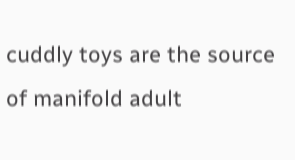cuddly toys are the source of manifold adult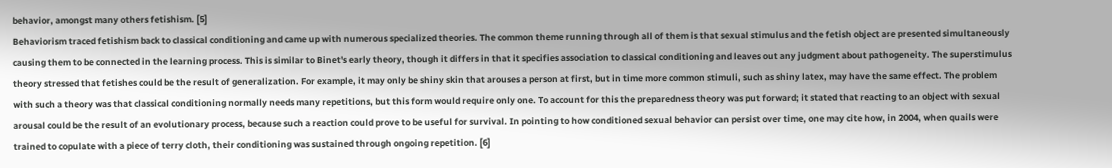behavior, amongst many others fetishism. [5]
Behaviorism traced fetishism back to classical conditioning and came up with numerous specialized theories. The common theme running through all of them is that sexual stimulus and the fetish object are presented simultaneously causing them to be connected in the learning process. This is similar to Binet's early theory, though it differs in that it specifies association to classical conditioning and leaves out any judgment about pathogeneity. The superstimulus theory stressed that fetishes could be the result of generalization. For example, it may only be shiny skin that arouses a person at first, but in time more common stimuli, such as shiny latex, may have the same effect. The problem with such a theory was that classical conditioning normally needs many repetitions, but this form would require only one. To account for this the preparedness theory was put forward; it stated that reacting to an object with sexual arousal could be the result of an evolutionary process, because such a reaction could prove to be useful for survival. In pointing to how conditioned sexual behavior can persist over time, one may cite how, in 2004, when quails were trained to copulate with a piece of terry cloth, their conditioning was sustained through ongoing repetition. [6]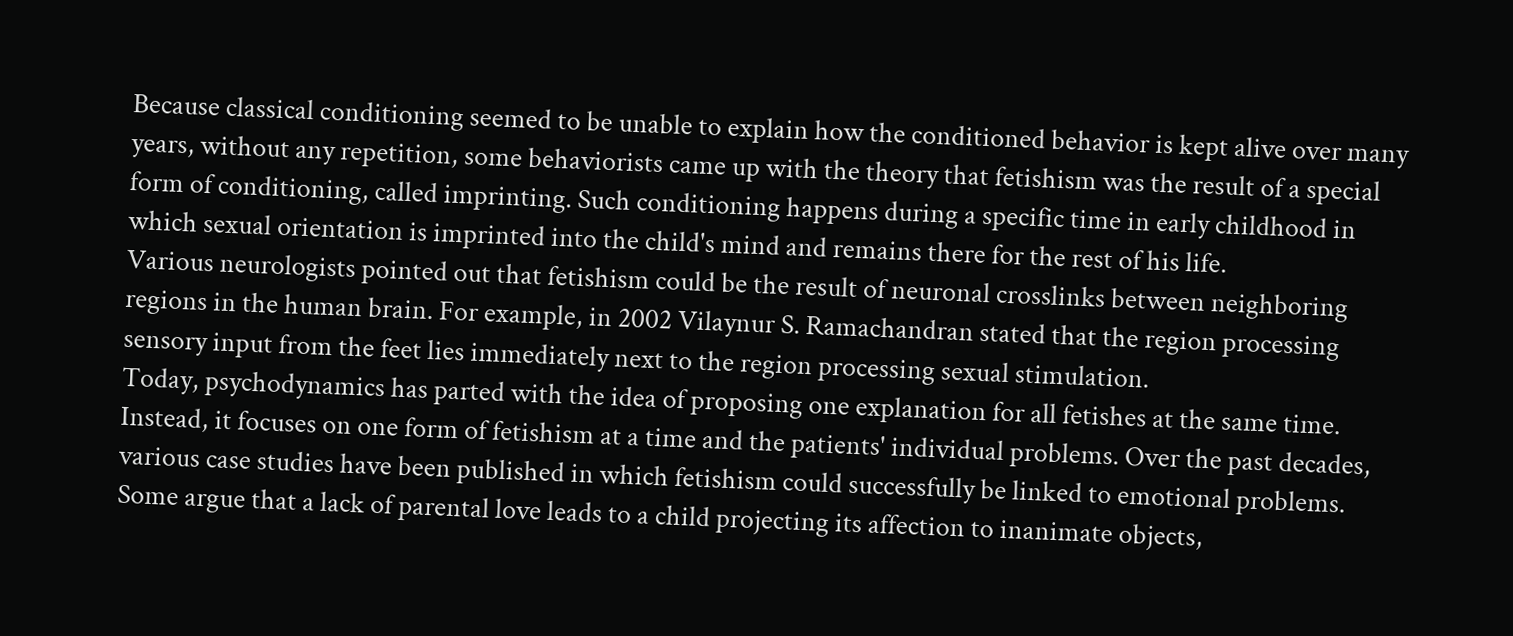Because classical conditioning seemed to be unable to explain how the conditioned behavior is kept alive over many years, without any repetition, some behaviorists came up with the theory that fetishism was the result of a special form of conditioning, called imprinting. Such conditioning happens during a specific time in early childhood in which sexual orientation is imprinted into the child's mind and remains there for the rest of his life.
Various neurologists pointed out that fetishism could be the result of neuronal crosslinks between neighboring regions in the human brain. For example, in 2002 Vilaynur S. Ramachandran stated that the region processing sensory input from the feet lies immediately next to the region processing sexual stimulation.
Today, psychodynamics has parted with the idea of proposing one explanation for all fetishes at the same time. Instead, it focuses on one form of fetishism at a time and the patients' individual problems. Over the past decades, various case studies have been published in which fetishism could successfully be linked to emotional problems. Some argue that a lack of parental love leads to a child projecting its affection to inanimate objects,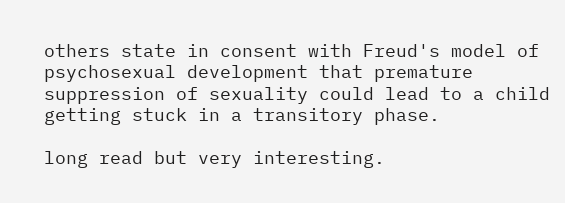others state in consent with Freud's model of psychosexual development that premature suppression of sexuality could lead to a child getting stuck in a transitory phase.

long read but very interesting.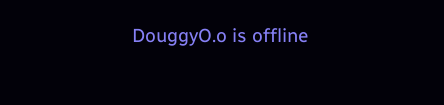DouggyO.o is offline